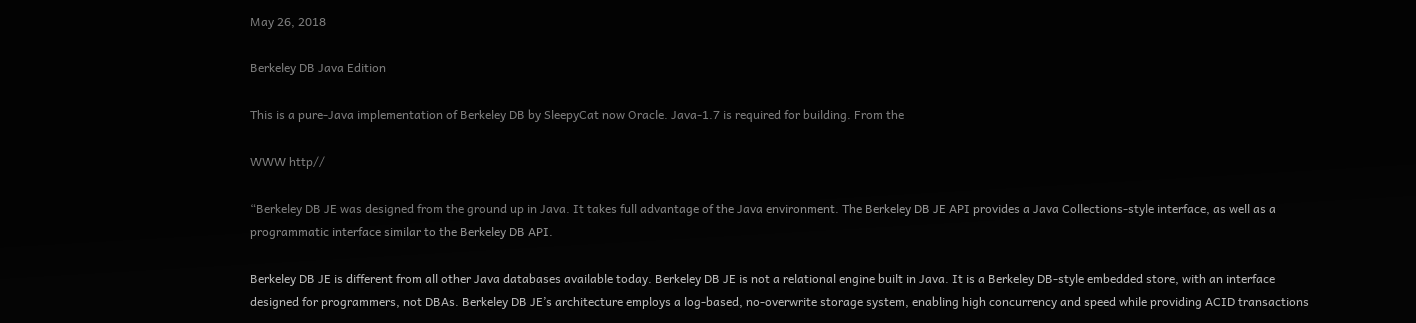May 26, 2018

Berkeley DB Java Edition

This is a pure-Java implementation of Berkeley DB by SleepyCat now Oracle. Java-1.7 is required for building. From the

WWW http//

“Berkeley DB JE was designed from the ground up in Java. It takes full advantage of the Java environment. The Berkeley DB JE API provides a Java Collections-style interface, as well as a programmatic interface similar to the Berkeley DB API.

Berkeley DB JE is different from all other Java databases available today. Berkeley DB JE is not a relational engine built in Java. It is a Berkeley DB-style embedded store, with an interface designed for programmers, not DBAs. Berkeley DB JE’s architecture employs a log-based, no-overwrite storage system, enabling high concurrency and speed while providing ACID transactions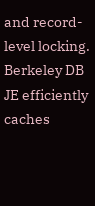and record-level locking. Berkeley DB JE efficiently caches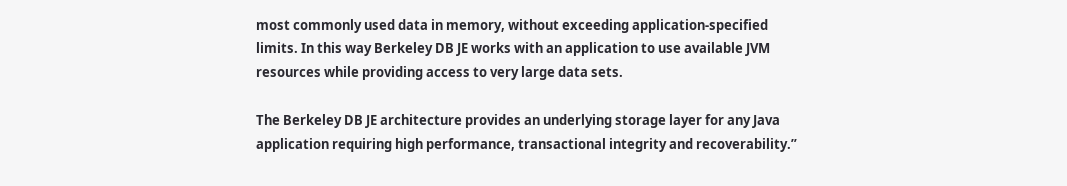most commonly used data in memory, without exceeding application-specified limits. In this way Berkeley DB JE works with an application to use available JVM resources while providing access to very large data sets.

The Berkeley DB JE architecture provides an underlying storage layer for any Java application requiring high performance, transactional integrity and recoverability.”